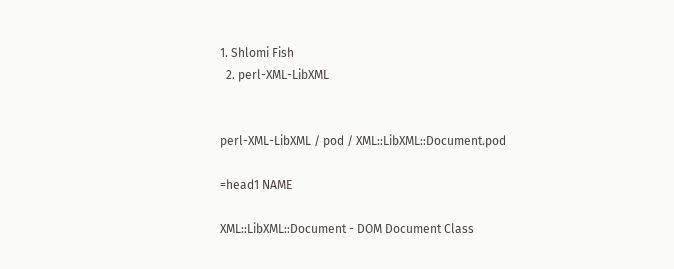1. Shlomi Fish
  2. perl-XML-LibXML


perl-XML-LibXML / pod / XML::LibXML::Document.pod

=head1 NAME

XML::LibXML::Document - DOM Document Class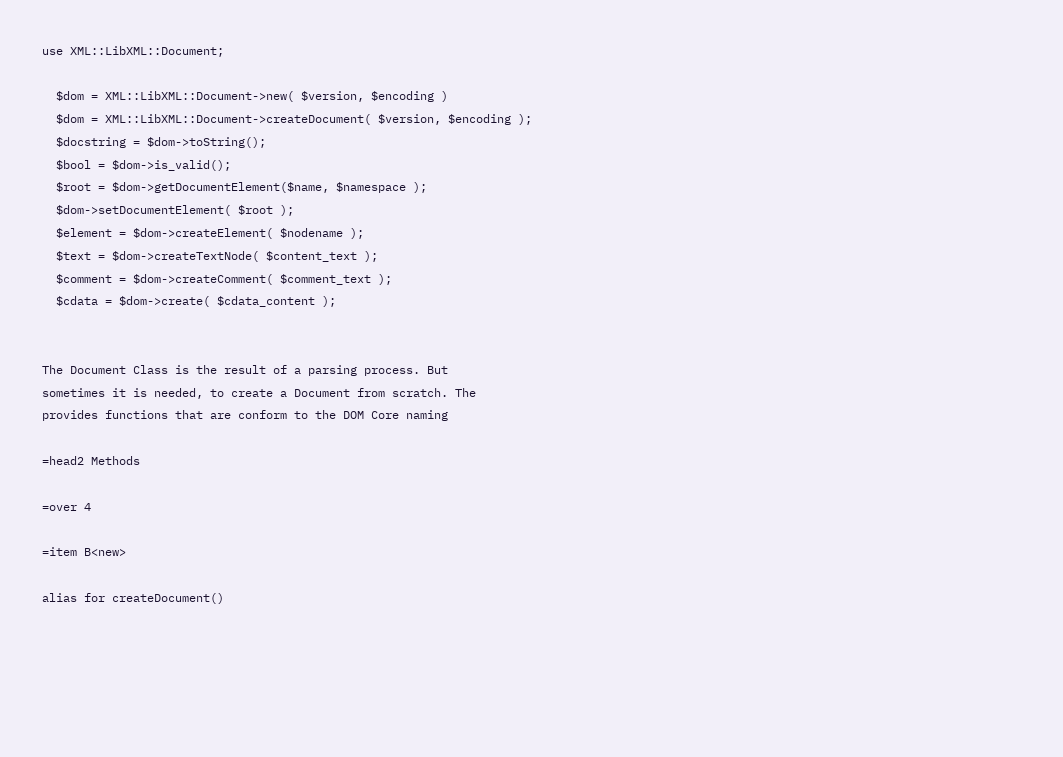use XML::LibXML::Document;

  $dom = XML::LibXML::Document->new( $version, $encoding )
  $dom = XML::LibXML::Document->createDocument( $version, $encoding );
  $docstring = $dom->toString();
  $bool = $dom->is_valid();
  $root = $dom->getDocumentElement($name, $namespace );
  $dom->setDocumentElement( $root );
  $element = $dom->createElement( $nodename );
  $text = $dom->createTextNode( $content_text );
  $comment = $dom->createComment( $comment_text );
  $cdata = $dom->create( $cdata_content );


The Document Class is the result of a parsing process. But
sometimes it is needed, to create a Document from scratch. The
provides functions that are conform to the DOM Core naming

=head2 Methods

=over 4

=item B<new>

alias for createDocument()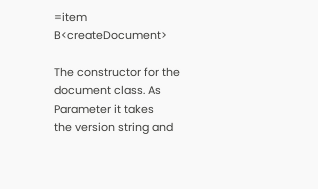=item B<createDocument>

The constructor for the document class. As Parameter it takes
the version string and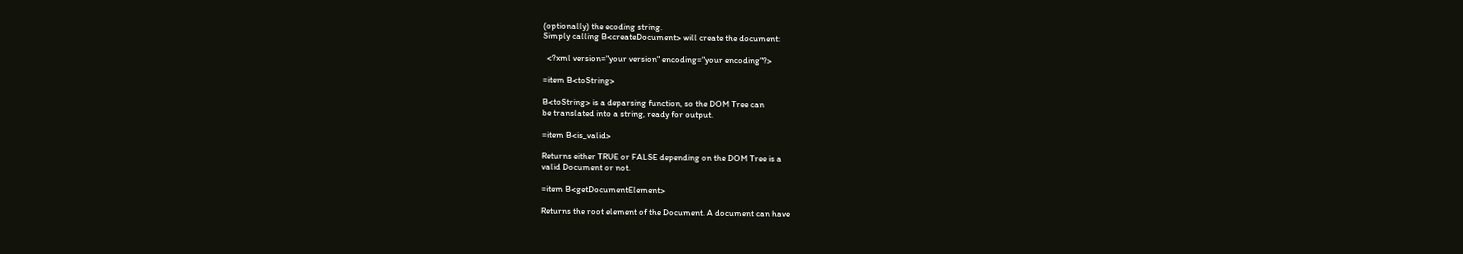(optionally) the ecoding string.
Simply calling B<createDocument> will create the document:

  <?xml version="your version" encoding="your encoding"?>

=item B<toString>

B<toString> is a deparsing function, so the DOM Tree can
be translated into a string, ready for output.

=item B<is_valid>

Returns either TRUE or FALSE depending on the DOM Tree is a
valid Document or not.

=item B<getDocumentElement>

Returns the root element of the Document. A document can have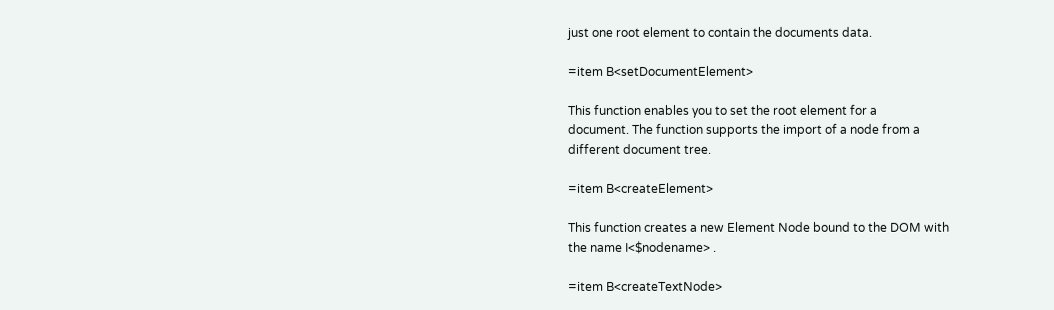just one root element to contain the documents data.

=item B<setDocumentElement>

This function enables you to set the root element for a
document. The function supports the import of a node from a
different document tree.

=item B<createElement>

This function creates a new Element Node bound to the DOM with
the name I<$nodename> .

=item B<createTextNode>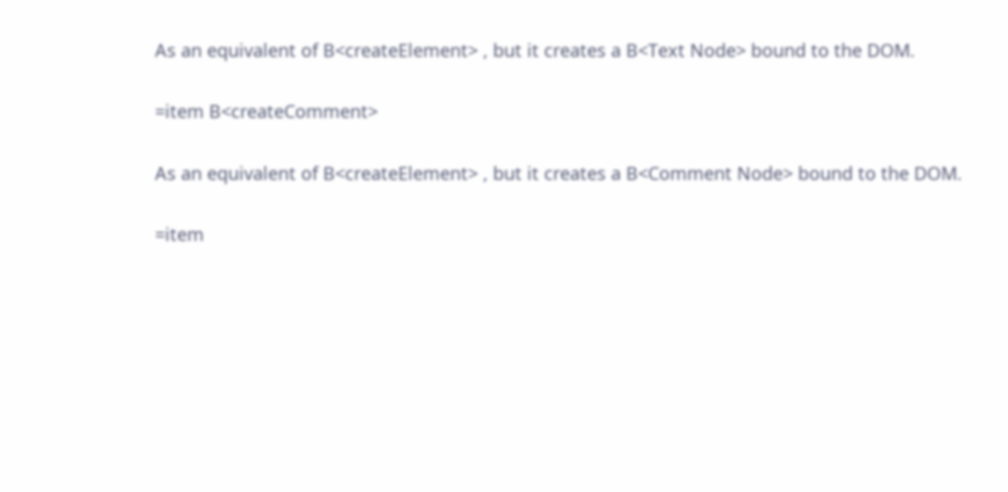As an equivalent of B<createElement> , but it creates a B<Text Node> bound to the DOM.

=item B<createComment>

As an equivalent of B<createElement> , but it creates a B<Comment Node> bound to the DOM.

=item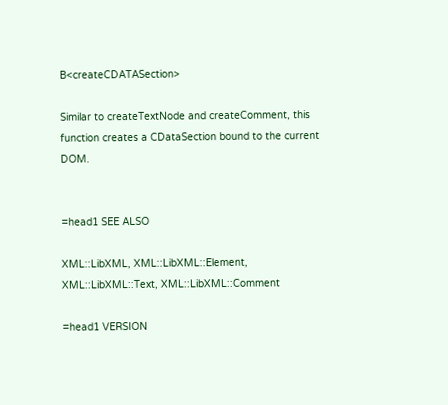B<createCDATASection>

Similar to createTextNode and createComment, this function creates a CDataSection bound to the current DOM.


=head1 SEE ALSO

XML::LibXML, XML::LibXML::Element, XML::LibXML::Text, XML::LibXML::Comment

=head1 VERSION